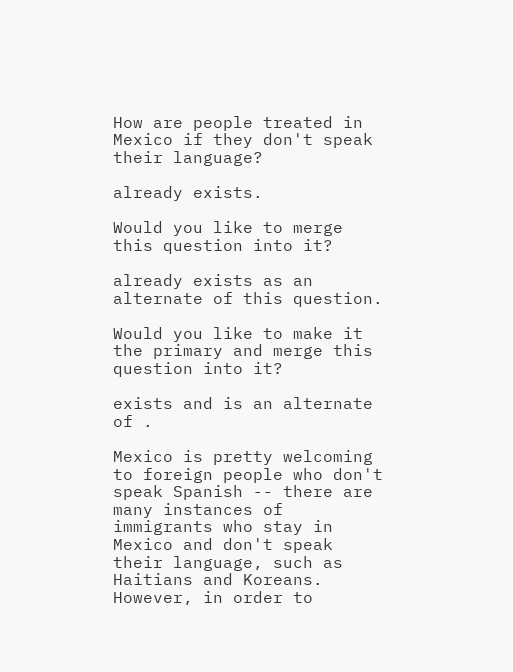How are people treated in Mexico if they don't speak their language?

already exists.

Would you like to merge this question into it?

already exists as an alternate of this question.

Would you like to make it the primary and merge this question into it?

exists and is an alternate of .

Mexico is pretty welcoming to foreign people who don't speak Spanish -- there are many instances of immigrants who stay in Mexico and don't speak their language, such as Haitians and Koreans. However, in order to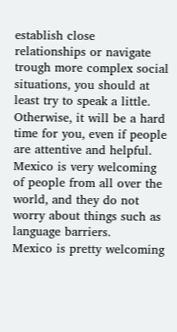establish close relationships or navigate trough more complex social situations, you should at least try to speak a little. Otherwise, it will be a hard time for you, even if people are attentive and helpful.
Mexico is very welcoming of people from all over the world, and they do not worry about things such as language barriers.
Mexico is pretty welcoming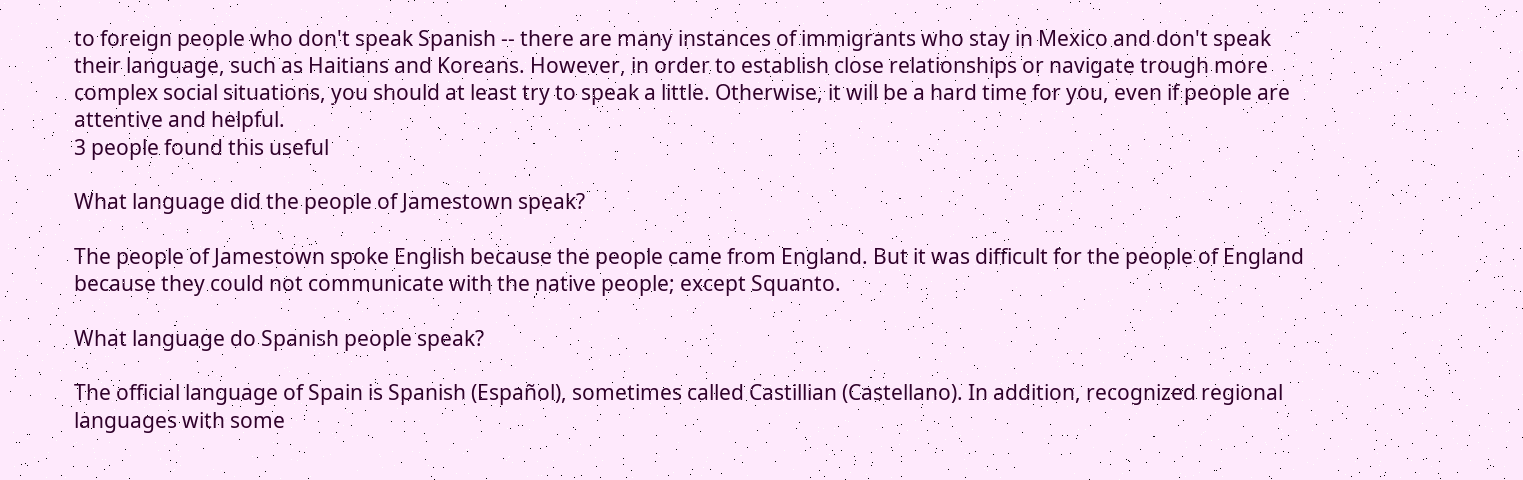to foreign people who don't speak Spanish -- there are many instances of immigrants who stay in Mexico and don't speak their language, such as Haitians and Koreans. However, in order to establish close relationships or navigate trough more complex social situations, you should at least try to speak a little. Otherwise, it will be a hard time for you, even if people are attentive and helpful.
3 people found this useful

What language did the people of Jamestown speak?

The people of Jamestown spoke English because the people came from England. But it was difficult for the people of England because they could not communicate with the native people; except Squanto.

What language do Spanish people speak?

The official language of Spain is Spanish (Español), sometimes called Castillian (Castellano). In addition, recognized regional languages with some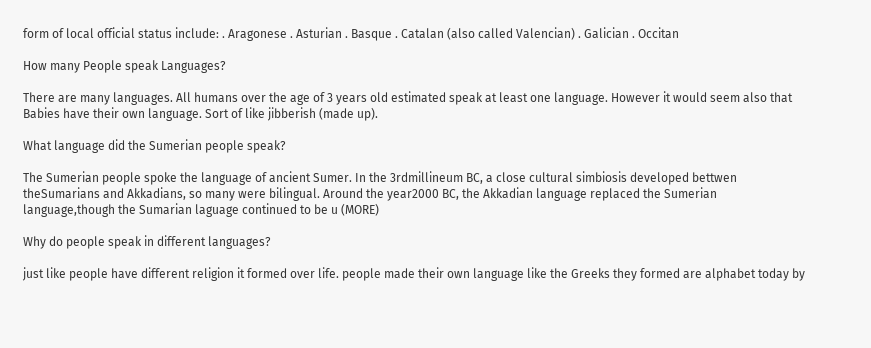form of local official status include: . Aragonese . Asturian . Basque . Catalan (also called Valencian) . Galician . Occitan

How many People speak Languages?

There are many languages. All humans over the age of 3 years old estimated speak at least one language. However it would seem also that Babies have their own language. Sort of like jibberish (made up).

What language did the Sumerian people speak?

The Sumerian people spoke the language of ancient Sumer. In the 3rdmillineum BC, a close cultural simbiosis developed bettwen theSumarians and Akkadians, so many were bilingual. Around the year2000 BC, the Akkadian language replaced the Sumerian language,though the Sumarian laguage continued to be u (MORE)

Why do people speak in different languages?

just like people have different religion it formed over life. people made their own language like the Greeks they formed are alphabet today by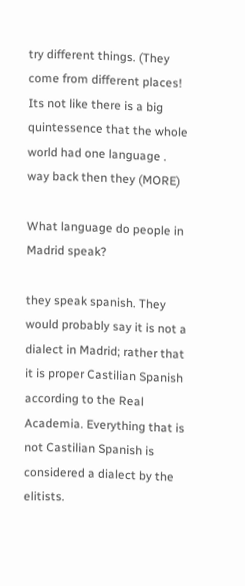try different things. (They come from different places! Its not like there is a big quintessence that the whole world had one language . way back then they (MORE)

What language do people in Madrid speak?

they speak spanish. They would probably say it is not a dialect in Madrid; rather that it is proper Castilian Spanish according to the Real Academia. Everything that is not Castilian Spanish is considered a dialect by the elitists.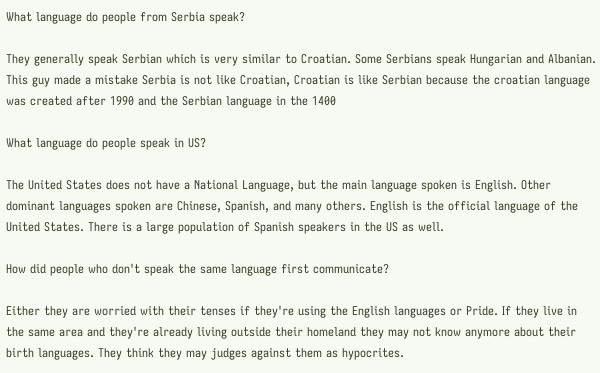What language do people from Serbia speak?

They generally speak Serbian which is very similar to Croatian. Some Serbians speak Hungarian and Albanian. This guy made a mistake Serbia is not like Croatian, Croatian is like Serbian because the croatian language was created after 1990 and the Serbian language in the 1400

What language do people speak in US?

The United States does not have a National Language, but the main language spoken is English. Other dominant languages spoken are Chinese, Spanish, and many others. English is the official language of the United States. There is a large population of Spanish speakers in the US as well.

How did people who don't speak the same language first communicate?

Either they are worried with their tenses if they're using the English languages or Pride. If they live in the same area and they're already living outside their homeland they may not know anymore about their birth languages. They think they may judges against them as hypocrites.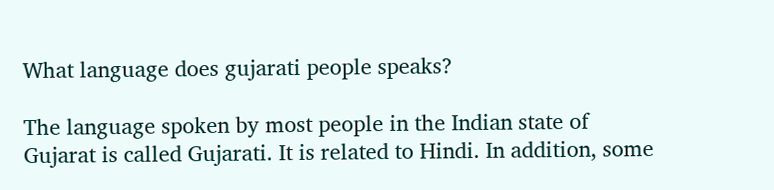What language does gujarati people speaks?

The language spoken by most people in the Indian state of Gujarat is called Gujarati. It is related to Hindi. In addition, some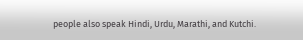people also speak Hindi, Urdu, Marathi, and Kutchi.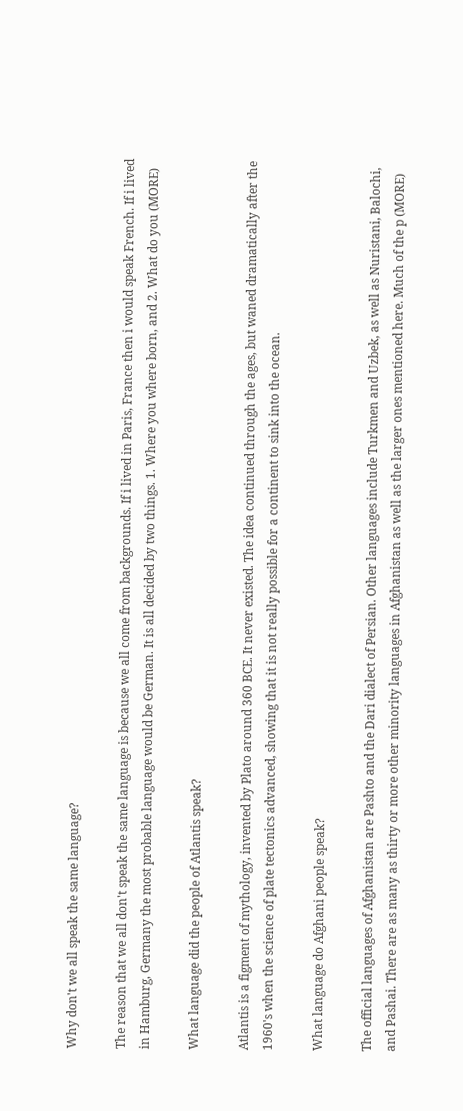Why don't we all speak the same language?

The reason that we all don't speak the same language is because we all come from backgrounds. If i lived in Paris, France then i would speak French. If i lived in Hamburg, Germany the most probable language would be German. It is all decided by two things. 1. Where you where born, and 2. What do you (MORE)

What language did the people of Atlantis speak?

Atlantis is a figment of mythology, invented by Plato around 360 BCE. It never existed. The idea continued through the ages, but waned dramatically after the 1960's when the science of plate tectonics advanced, showing that it is not really possible for a continent to sink into the ocean.

What language do Afghani people speak?

The official languages of Afghanistan are Pashto and the Dari dialect of Persian. Other languages include Turkmen and Uzbek, as well as Nuristani, Balochi, and Pashai. There are as many as thirty or more other minority languages in Afghanistan as well as the larger ones mentioned here. Much of the p (MORE)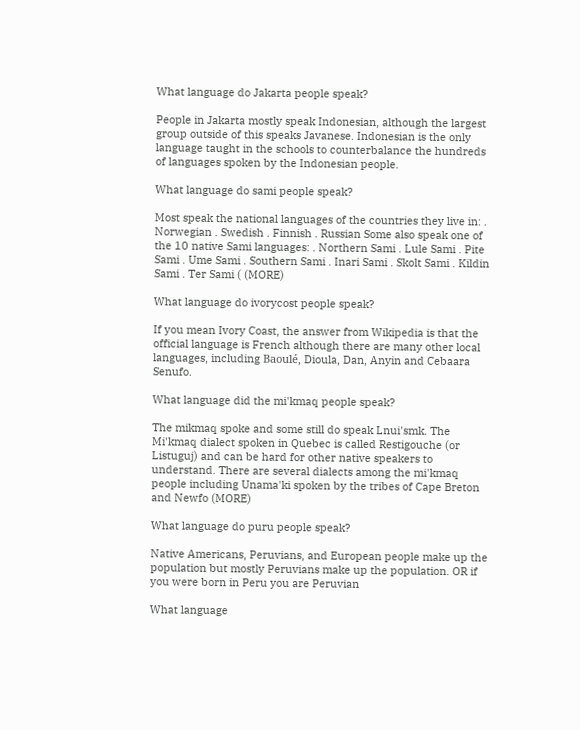What language do Jakarta people speak?

People in Jakarta mostly speak Indonesian, although the largest group outside of this speaks Javanese. Indonesian is the only language taught in the schools to counterbalance the hundreds of languages spoken by the Indonesian people.

What language do sami people speak?

Most speak the national languages of the countries they live in: . Norwegian . Swedish . Finnish . Russian Some also speak one of the 10 native Sami languages: . Northern Sami . Lule Sami . Pite Sami . Ume Sami . Southern Sami . Inari Sami . Skolt Sami . Kildin Sami . Ter Sami ( (MORE)

What language do ivorycost people speak?

If you mean Ivory Coast, the answer from Wikipedia is that the official language is French although there are many other local languages, including Baoulé, Dioula, Dan, Anyin and Cebaara Senufo.

What language did the mi'kmaq people speak?

The mikmaq spoke and some still do speak Lnui'smk. The Mi'kmaq dialect spoken in Quebec is called Restigouche (or Listuguj) and can be hard for other native speakers to understand. There are several dialects among the mi'kmaq people including Unama'ki spoken by the tribes of Cape Breton and Newfo (MORE)

What language do puru people speak?

Native Americans, Peruvians, and European people make up the population but mostly Peruvians make up the population. OR if you were born in Peru you are Peruvian

What language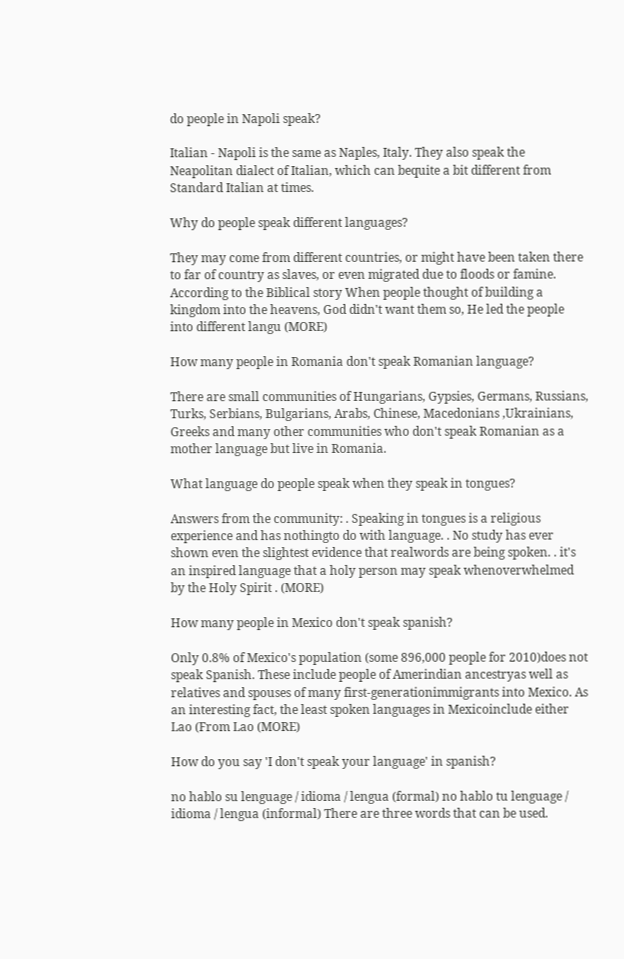do people in Napoli speak?

Italian - Napoli is the same as Naples, Italy. They also speak the Neapolitan dialect of Italian, which can bequite a bit different from Standard Italian at times.

Why do people speak different languages?

They may come from different countries, or might have been taken there to far of country as slaves, or even migrated due to floods or famine. According to the Biblical story When people thought of building a kingdom into the heavens, God didn't want them so, He led the people into different langu (MORE)

How many people in Romania don't speak Romanian language?

There are small communities of Hungarians, Gypsies, Germans, Russians, Turks, Serbians, Bulgarians, Arabs, Chinese, Macedonians ,Ukrainians, Greeks and many other communities who don't speak Romanian as a mother language but live in Romania.

What language do people speak when they speak in tongues?

Answers from the community: . Speaking in tongues is a religious experience and has nothingto do with language. . No study has ever shown even the slightest evidence that realwords are being spoken. . it's an inspired language that a holy person may speak whenoverwhelmed by the Holy Spirit . (MORE)

How many people in Mexico don't speak spanish?

Only 0.8% of Mexico's population (some 896,000 people for 2010)does not speak Spanish. These include people of Amerindian ancestryas well as relatives and spouses of many first-generationimmigrants into Mexico. As an interesting fact, the least spoken languages in Mexicoinclude either Lao (From Lao (MORE)

How do you say 'I don't speak your language' in spanish?

no hablo su lenguage / idioma / lengua (formal) no hablo tu lenguage / idioma / lengua (informal) There are three words that can be used.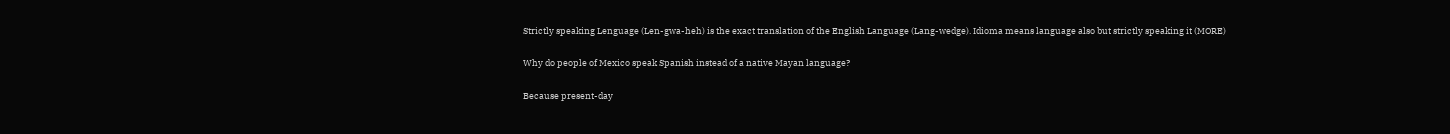Strictly speaking Lenguage (Len-gwa-heh) is the exact translation of the English Language (Lang-wedge). Idioma means language also but strictly speaking it (MORE)

Why do people of Mexico speak Spanish instead of a native Mayan language?

Because present-day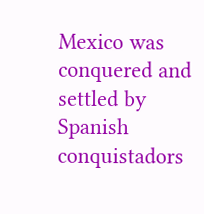Mexico was conquered and settled by Spanish conquistadors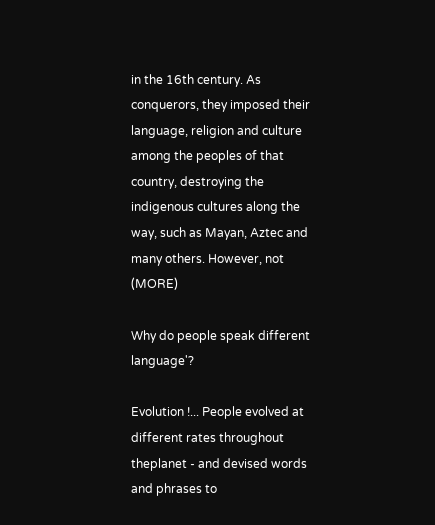in the 16th century. As conquerors, they imposed their language, religion and culture among the peoples of that country, destroying the indigenous cultures along the way, such as Mayan, Aztec and many others. However, not (MORE)

Why do people speak different language'?

Evolution !... People evolved at different rates throughout theplanet - and devised words and phrases to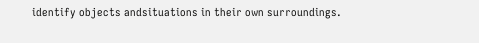identify objects andsituations in their own surroundings.